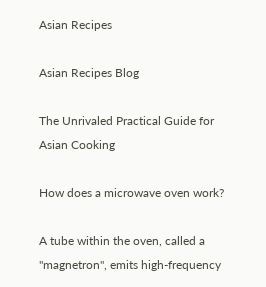Asian Recipes

Asian Recipes Blog

The Unrivaled Practical Guide for Asian Cooking

How does a microwave oven work?

A tube within the oven, called a "magnetron", emits high-frequency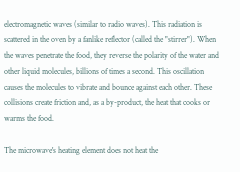electromagnetic waves (similar to radio waves). This radiation is scattered in the oven by a fanlike reflector (called the "stirrer"). When the waves penetrate the food, they reverse the polarity of the water and other liquid molecules, billions of times a second. This oscillation causes the molecules to vibrate and bounce against each other. These collisions create friction and, as a by-product, the heat that cooks or warms the food.

The microwave's heating element does not heat the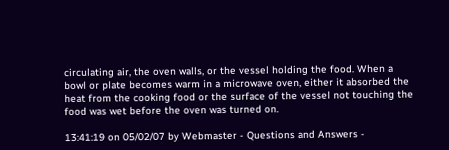circulating air, the oven walls, or the vessel holding the food. When a bowl or plate becomes warm in a microwave oven, either it absorbed the heat from the cooking food or the surface of the vessel not touching the food was wet before the oven was turned on.

13:41:19 on 05/02/07 by Webmaster - Questions and Answers -